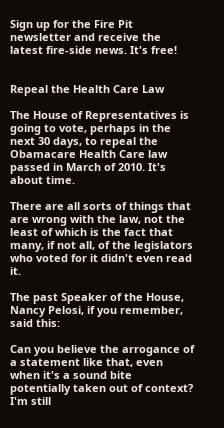Sign up for the Fire Pit newsletter and receive the latest fire-side news. It's free!


Repeal the Health Care Law

The House of Representatives is going to vote, perhaps in the next 30 days, to repeal the Obamacare Health Care law passed in March of 2010. It's about time.

There are all sorts of things that are wrong with the law, not the least of which is the fact that many, if not all, of the legislators who voted for it didn't even read it.

The past Speaker of the House, Nancy Pelosi, if you remember, said this:

Can you believe the arrogance of a statement like that, even when it's a sound bite potentially taken out of context? I'm still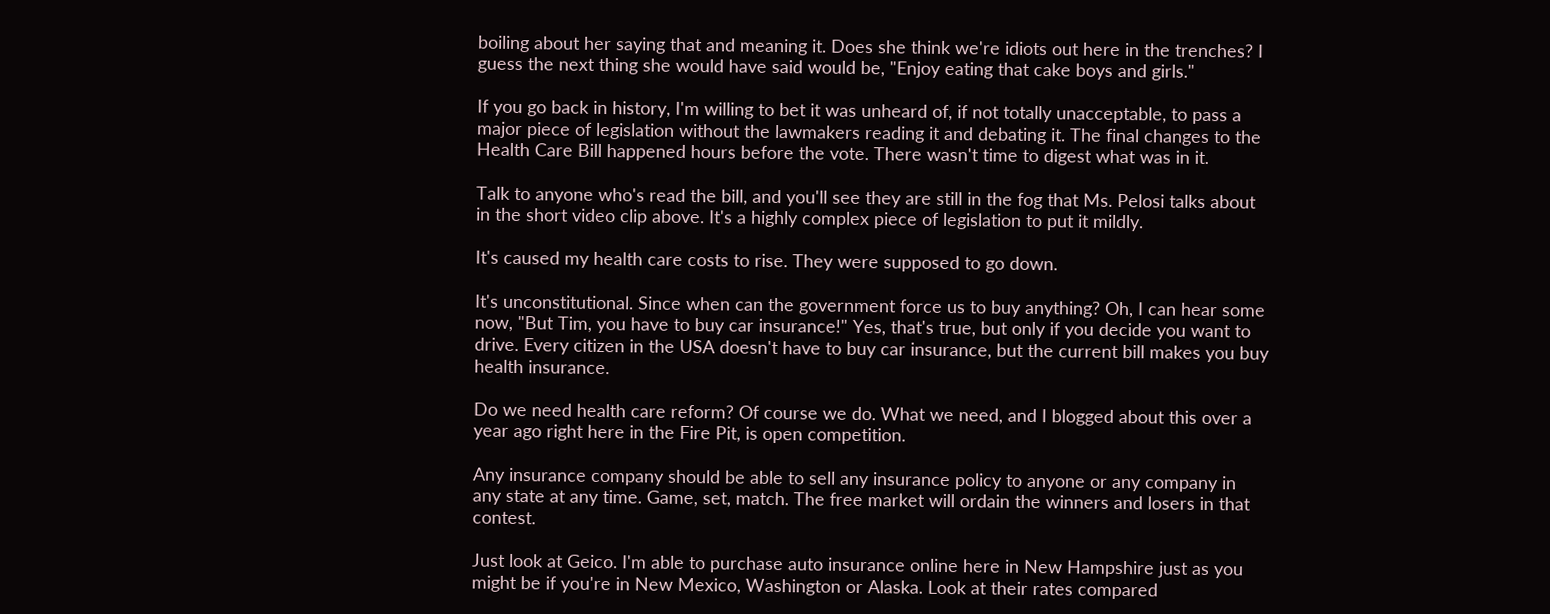boiling about her saying that and meaning it. Does she think we're idiots out here in the trenches? I guess the next thing she would have said would be, "Enjoy eating that cake boys and girls."

If you go back in history, I'm willing to bet it was unheard of, if not totally unacceptable, to pass a major piece of legislation without the lawmakers reading it and debating it. The final changes to the Health Care Bill happened hours before the vote. There wasn't time to digest what was in it.

Talk to anyone who's read the bill, and you'll see they are still in the fog that Ms. Pelosi talks about in the short video clip above. It's a highly complex piece of legislation to put it mildly.

It's caused my health care costs to rise. They were supposed to go down.

It's unconstitutional. Since when can the government force us to buy anything? Oh, I can hear some now, "But Tim, you have to buy car insurance!" Yes, that's true, but only if you decide you want to drive. Every citizen in the USA doesn't have to buy car insurance, but the current bill makes you buy health insurance.

Do we need health care reform? Of course we do. What we need, and I blogged about this over a year ago right here in the Fire Pit, is open competition.

Any insurance company should be able to sell any insurance policy to anyone or any company in any state at any time. Game, set, match. The free market will ordain the winners and losers in that contest.

Just look at Geico. I'm able to purchase auto insurance online here in New Hampshire just as you might be if you're in New Mexico, Washington or Alaska. Look at their rates compared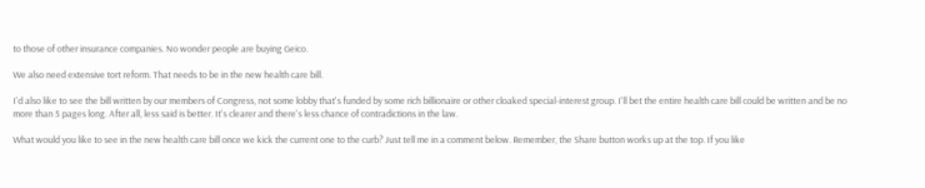to those of other insurance companies. No wonder people are buying Geico.

We also need extensive tort reform. That needs to be in the new health care bill.

I'd also like to see the bill written by our members of Congress, not some lobby that's funded by some rich billionaire or other cloaked special-interest group. I'll bet the entire health care bill could be written and be no more than 5 pages long. After all, less said is better. It's clearer and there's less chance of contradictions in the law.

What would you like to see in the new health care bill once we kick the current one to the curb? Just tell me in a comment below. Remember, the Share button works up at the top. If you like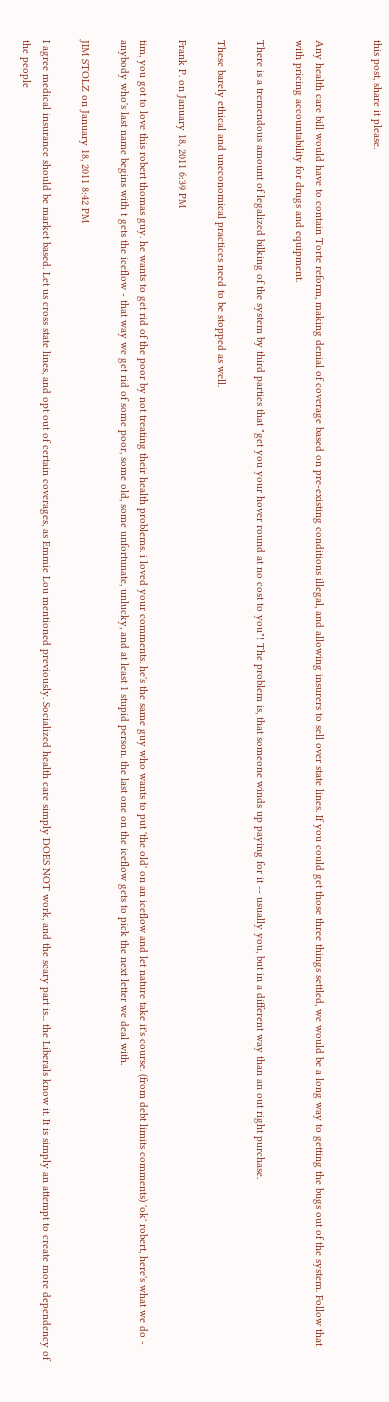this post, share it please.


Any health care bill would have to contain Torte reform, making denial of coverage based on pre-existing conditions illegal, and allowing insurers to sell over state lines. If you could get those three things settled, we would be a long way to getting the bugs out of the system. Follow that with pricing accountability for drugs and equipment.

There is a tremendous amount of legalized bilking of the system by third parties that "get you your hover round at no cost to you"! The problem is, that someone winds up paying for it -- usually you, but in a different way than an out right purchase.

These barely ethical and uneconomical practices need to be stopped as well.

Frank P. on January 18, 2011 6:39 PM

tim, you got to love this robert thomas guy. he wants to get rid of the poor by not treating their health problems. i loved your comments. he's the same guy who wants to put 'the old' on an iceflow and let nature take it's course. (from debt limits comments) 'ok' robert, here's what we do - anybody who's last name begins with t gets the iceflow - that way we get rid of some poor, some old, some unfortunate, unlucky, and at least 1 stupid person. the last one on the iceflow gets to pick the next letter we deal with.

JIM STOLZ on January 18, 2011 8:42 PM

I agree medical insurance should be market based. Let us cross state lines, and opt out of certain coverages, as Emmie Lou mentioned previously. Socialized health care simply DOES NOT work, and the scary part is... the Liberals know it. It is simply an attempt to create more dependency of the people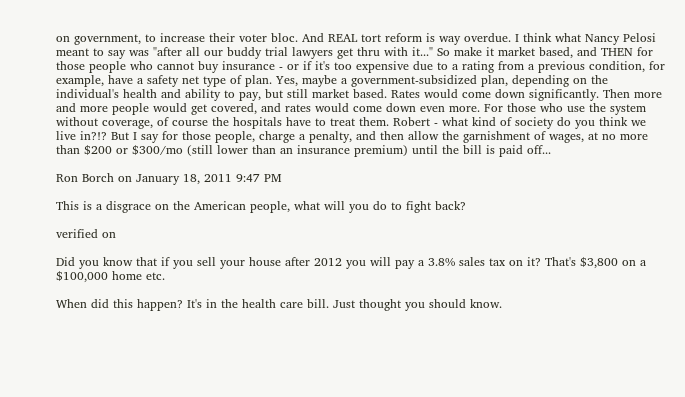on government, to increase their voter bloc. And REAL tort reform is way overdue. I think what Nancy Pelosi meant to say was "after all our buddy trial lawyers get thru with it..." So make it market based, and THEN for those people who cannot buy insurance - or if it's too expensive due to a rating from a previous condition, for example, have a safety net type of plan. Yes, maybe a government-subsidized plan, depending on the individual's health and ability to pay, but still market based. Rates would come down significantly. Then more and more people would get covered, and rates would come down even more. For those who use the system without coverage, of course the hospitals have to treat them. Robert - what kind of society do you think we live in?!? But I say for those people, charge a penalty, and then allow the garnishment of wages, at no more than $200 or $300/mo (still lower than an insurance premium) until the bill is paid off...

Ron Borch on January 18, 2011 9:47 PM

This is a disgrace on the American people, what will you do to fight back?

verified on

Did you know that if you sell your house after 2012 you will pay a 3.8% sales tax on it? That's $3,800 on a $100,000 home etc.

When did this happen? It's in the health care bill. Just thought you should know.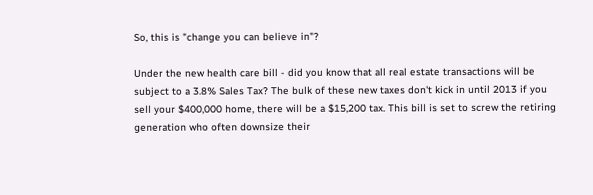So, this is "change you can believe in"?

Under the new health care bill - did you know that all real estate transactions will be subject to a 3.8% Sales Tax? The bulk of these new taxes don't kick in until 2013 if you sell your $400,000 home, there will be a $15,200 tax. This bill is set to screw the retiring generation who often downsize their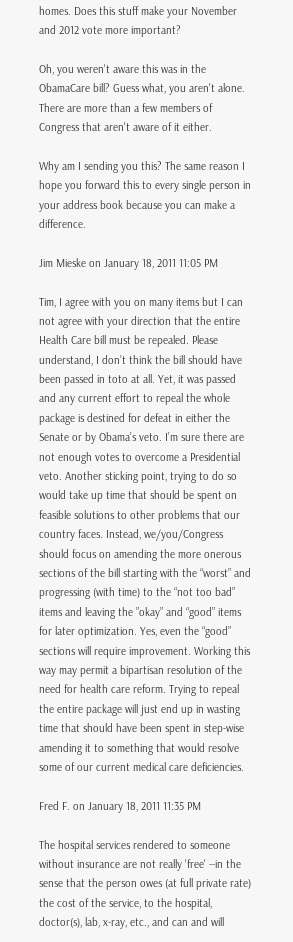homes. Does this stuff make your November and 2012 vote more important?

Oh, you weren't aware this was in the ObamaCare bill? Guess what, you aren't alone. There are more than a few members of Congress that aren't aware of it either.

Why am I sending you this? The same reason I hope you forward this to every single person in your address book because you can make a difference.

Jim Mieske on January 18, 2011 11:05 PM

Tim, I agree with you on many items but I can not agree with your direction that the entire Health Care bill must be repealed. Please understand, I don’t think the bill should have been passed in toto at all. Yet, it was passed and any current effort to repeal the whole package is destined for defeat in either the Senate or by Obama’s veto. I’m sure there are not enough votes to overcome a Presidential veto. Another sticking point, trying to do so would take up time that should be spent on feasible solutions to other problems that our country faces. Instead, we/you/Congress should focus on amending the more onerous sections of the bill starting with the “worst” and progressing (with time) to the “not too bad” items and leaving the ”okay” and “good” items for later optimization. Yes, even the “good” sections will require improvement. Working this way may permit a bipartisan resolution of the need for health care reform. Trying to repeal the entire package will just end up in wasting time that should have been spent in step-wise amending it to something that would resolve some of our current medical care deficiencies.

Fred F. on January 18, 2011 11:35 PM

The hospital services rendered to someone without insurance are not really 'free' --in the sense that the person owes (at full private rate) the cost of the service, to the hospital, doctor(s), lab, x-ray, etc., and can and will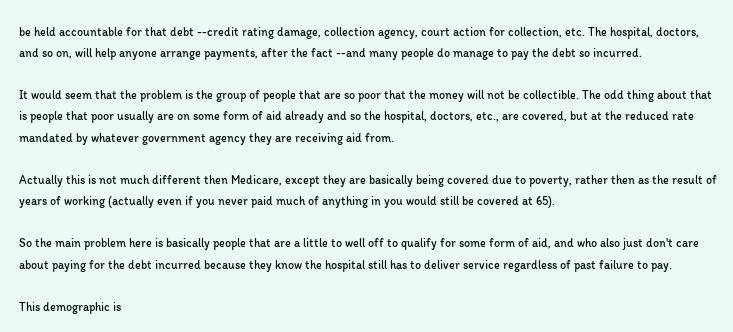be held accountable for that debt --credit rating damage, collection agency, court action for collection, etc. The hospital, doctors, and so on, will help anyone arrange payments, after the fact --and many people do manage to pay the debt so incurred.

It would seem that the problem is the group of people that are so poor that the money will not be collectible. The odd thing about that is people that poor usually are on some form of aid already and so the hospital, doctors, etc., are covered, but at the reduced rate mandated by whatever government agency they are receiving aid from.

Actually this is not much different then Medicare, except they are basically being covered due to poverty, rather then as the result of years of working (actually even if you never paid much of anything in you would still be covered at 65).

So the main problem here is basically people that are a little to well off to qualify for some form of aid, and who also just don't care about paying for the debt incurred because they know the hospital still has to deliver service regardless of past failure to pay.

This demographic is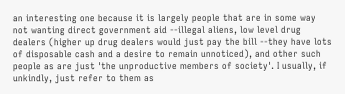an interesting one because it is largely people that are in some way not wanting direct government aid --illegal aliens, low level drug dealers (higher up drug dealers would just pay the bill --they have lots of disposable cash and a desire to remain unnoticed), and other such people as are just 'the unproductive members of society'. I usually, if unkindly, just refer to them as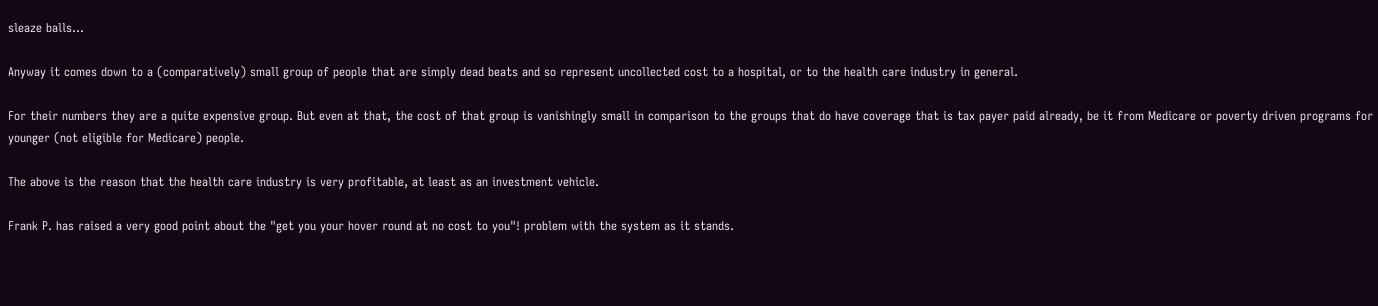sleaze balls...

Anyway it comes down to a (comparatively) small group of people that are simply dead beats and so represent uncollected cost to a hospital, or to the health care industry in general.

For their numbers they are a quite expensive group. But even at that, the cost of that group is vanishingly small in comparison to the groups that do have coverage that is tax payer paid already, be it from Medicare or poverty driven programs for younger (not eligible for Medicare) people.

The above is the reason that the health care industry is very profitable, at least as an investment vehicle.

Frank P. has raised a very good point about the "get you your hover round at no cost to you"! problem with the system as it stands.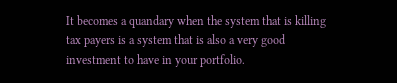It becomes a quandary when the system that is killing tax payers is a system that is also a very good investment to have in your portfolio.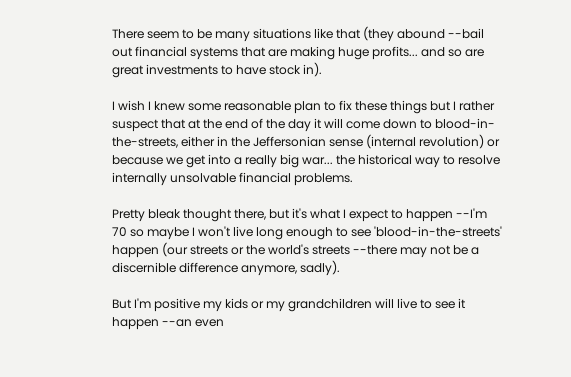There seem to be many situations like that (they abound --bail out financial systems that are making huge profits... and so are great investments to have stock in).

I wish I knew some reasonable plan to fix these things but I rather suspect that at the end of the day it will come down to blood-in-the-streets, either in the Jeffersonian sense (internal revolution) or because we get into a really big war... the historical way to resolve internally unsolvable financial problems.

Pretty bleak thought there, but it's what I expect to happen --I'm 70 so maybe I won't live long enough to see 'blood-in-the-streets' happen (our streets or the world's streets --there may not be a discernible difference anymore, sadly).

But I'm positive my kids or my grandchildren will live to see it happen --an even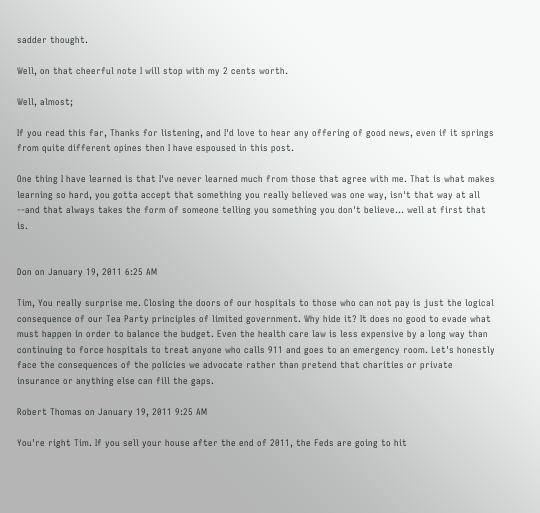sadder thought.

Well, on that cheerful note I will stop with my 2 cents worth.

Well, almost;

If you read this far, Thanks for listening, and I'd love to hear any offering of good news, even if it springs from quite different opines then I have espoused in this post.

One thing I have learned is that I've never learned much from those that agree with me. That is what makes learning so hard, you gotta accept that something you really believed was one way, isn't that way at all --and that always takes the form of someone telling you something you don't believe... well at first that is.


Don on January 19, 2011 6:25 AM

Tim, You really surprise me. Closing the doors of our hospitals to those who can not pay is just the logical consequence of our Tea Party principles of limited government. Why hide it? It does no good to evade what must happen in order to balance the budget. Even the health care law is less expensive by a long way than continuing to force hospitals to treat anyone who calls 911 and goes to an emergency room. Let's honestly face the consequences of the policies we advocate rather than pretend that charities or private insurance or anything else can fill the gaps.

Robert Thomas on January 19, 2011 9:25 AM

You're right Tim. If you sell your house after the end of 2011, the Feds are going to hit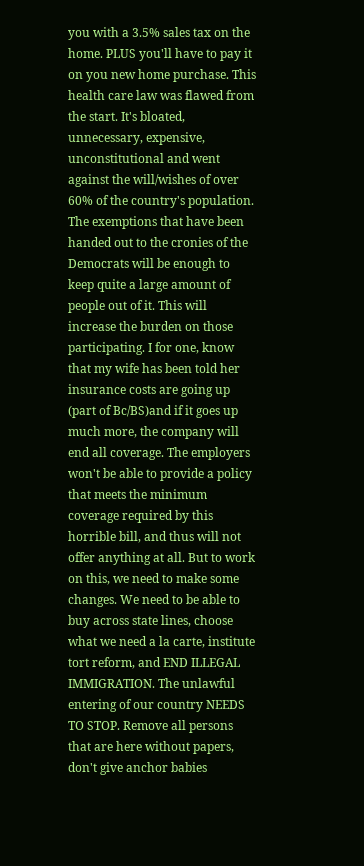you with a 3.5% sales tax on the home. PLUS you'll have to pay it on you new home purchase. This health care law was flawed from the start. It's bloated, unnecessary, expensive, unconstitutional and went against the will/wishes of over 60% of the country's population. The exemptions that have been handed out to the cronies of the Democrats will be enough to keep quite a large amount of people out of it. This will increase the burden on those participating. I for one, know that my wife has been told her insurance costs are going up (part of Bc/BS)and if it goes up much more, the company will end all coverage. The employers won't be able to provide a policy that meets the minimum coverage required by this horrible bill, and thus will not offer anything at all. But to work on this, we need to make some changes. We need to be able to buy across state lines, choose what we need a la carte, institute tort reform, and END ILLEGAL IMMIGRATION. The unlawful entering of our country NEEDS TO STOP. Remove all persons that are here without papers, don't give anchor babies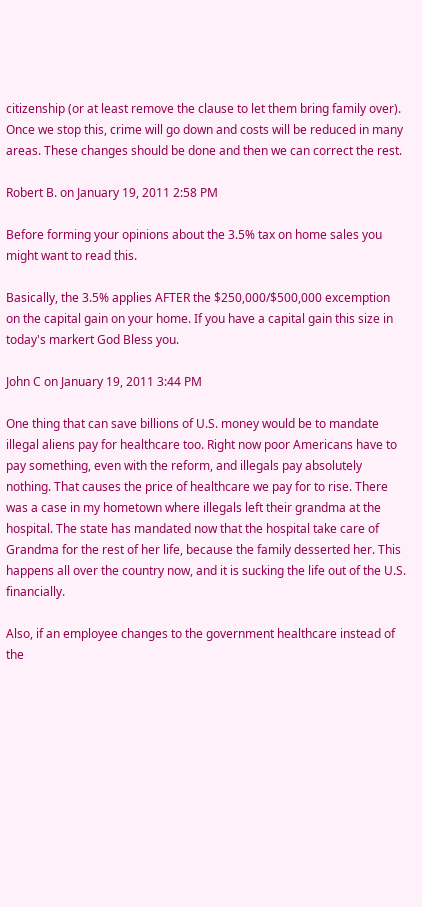citizenship (or at least remove the clause to let them bring family over). Once we stop this, crime will go down and costs will be reduced in many areas. These changes should be done and then we can correct the rest.

Robert B. on January 19, 2011 2:58 PM

Before forming your opinions about the 3.5% tax on home sales you might want to read this.

Basically, the 3.5% applies AFTER the $250,000/$500,000 excemption on the capital gain on your home. If you have a capital gain this size in today's markert God Bless you.

John C on January 19, 2011 3:44 PM

One thing that can save billions of U.S. money would be to mandate illegal aliens pay for healthcare too. Right now poor Americans have to pay something, even with the reform, and illegals pay absolutely nothing. That causes the price of healthcare we pay for to rise. There was a case in my hometown where illegals left their grandma at the hospital. The state has mandated now that the hospital take care of Grandma for the rest of her life, because the family desserted her. This happens all over the country now, and it is sucking the life out of the U.S. financially.

Also, if an employee changes to the government healthcare instead of the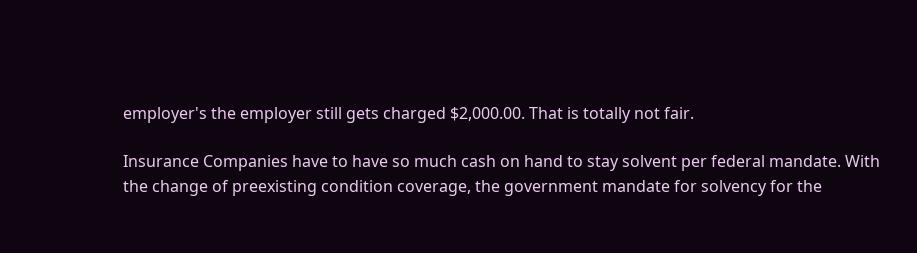employer's the employer still gets charged $2,000.00. That is totally not fair.

Insurance Companies have to have so much cash on hand to stay solvent per federal mandate. With the change of preexisting condition coverage, the government mandate for solvency for the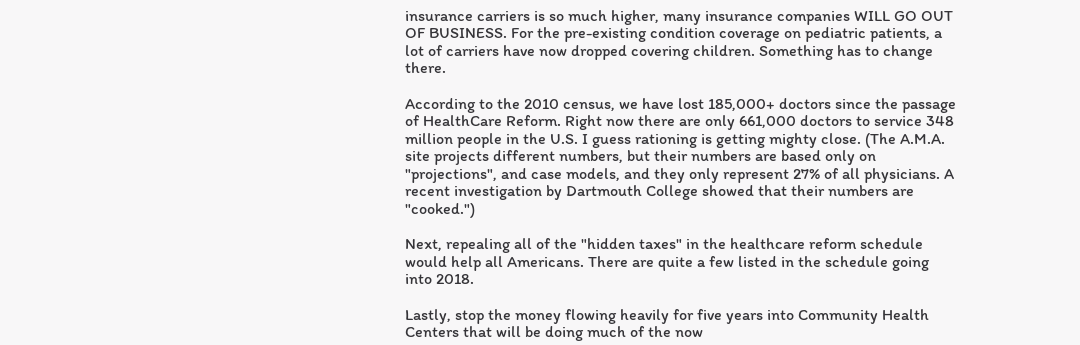insurance carriers is so much higher, many insurance companies WILL GO OUT OF BUSINESS. For the pre-existing condition coverage on pediatric patients, a lot of carriers have now dropped covering children. Something has to change there.

According to the 2010 census, we have lost 185,000+ doctors since the passage of HealthCare Reform. Right now there are only 661,000 doctors to service 348 million people in the U.S. I guess rationing is getting mighty close. (The A.M.A. site projects different numbers, but their numbers are based only on "projections", and case models, and they only represent 27% of all physicians. A recent investigation by Dartmouth College showed that their numbers are "cooked.")

Next, repealing all of the "hidden taxes" in the healthcare reform schedule would help all Americans. There are quite a few listed in the schedule going into 2018.

Lastly, stop the money flowing heavily for five years into Community Health Centers that will be doing much of the now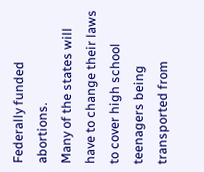Federally funded abortions.
Many of the states will have to change their laws to cover high school teenagers being transported from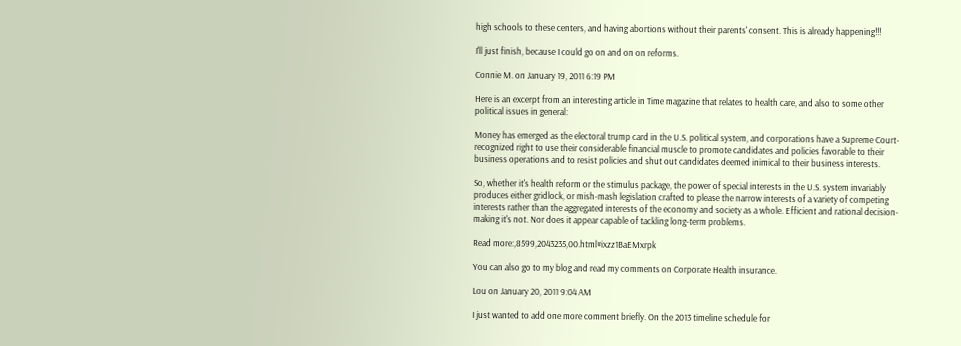high schools to these centers, and having abortions without their parents' consent. This is already happening!!!

I'll just finish, because I could go on and on on reforms.

Connie M. on January 19, 2011 6:19 PM

Here is an excerpt from an interesting article in Time magazine that relates to health care, and also to some other political issues in general:

Money has emerged as the electoral trump card in the U.S. political system, and corporations have a Supreme Court-recognized right to use their considerable financial muscle to promote candidates and policies favorable to their business operations and to resist policies and shut out candidates deemed inimical to their business interests.

So, whether it's health reform or the stimulus package, the power of special interests in the U.S. system invariably produces either gridlock, or mish-mash legislation crafted to please the narrow interests of a variety of competing interests rather than the aggregated interests of the economy and society as a whole. Efficient and rational decision-making it's not. Nor does it appear capable of tackling long-term problems.

Read more:,8599,2043235,00.html#ixzz1BaEMxrpk

You can also go to my blog and read my comments on Corporate Health insurance.

Lou on January 20, 2011 9:04 AM

I just wanted to add one more comment briefly. On the 2013 timeline schedule for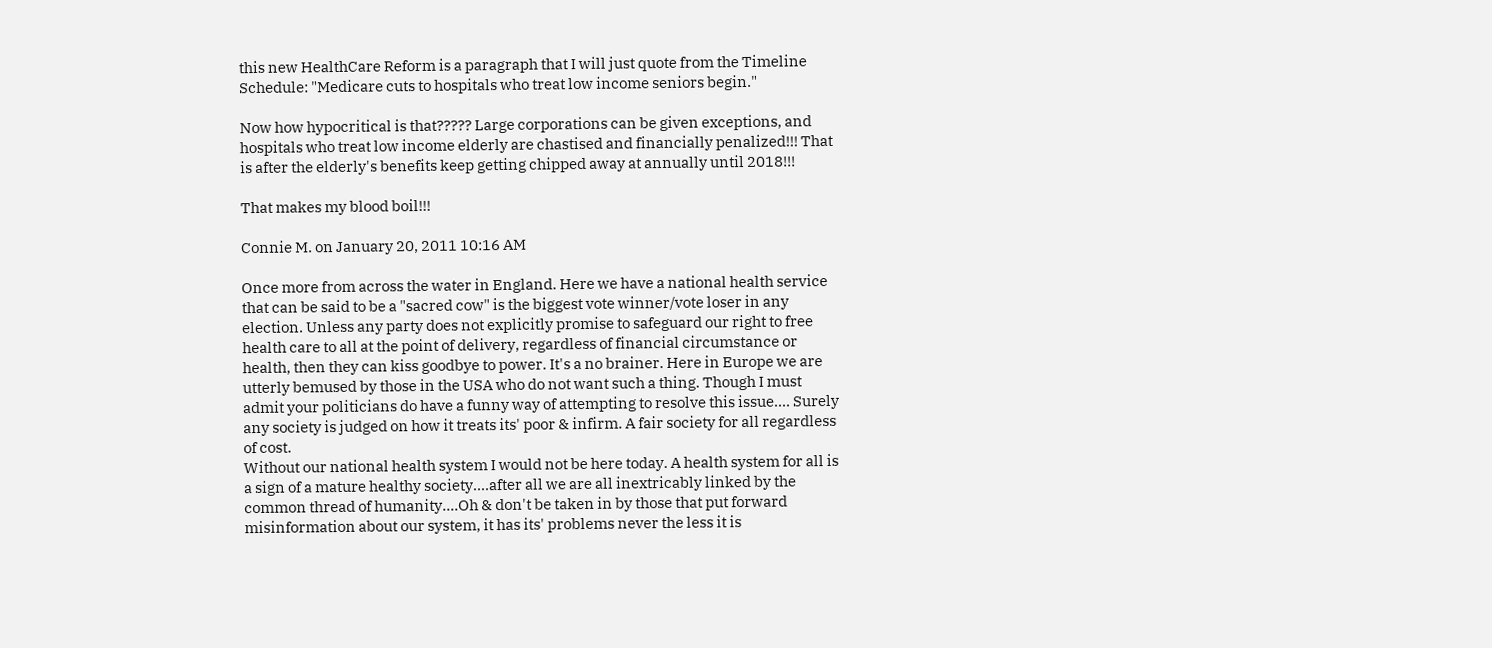this new HealthCare Reform is a paragraph that I will just quote from the Timeline Schedule: "Medicare cuts to hospitals who treat low income seniors begin."

Now how hypocritical is that????? Large corporations can be given exceptions, and hospitals who treat low income elderly are chastised and financially penalized!!! That is after the elderly's benefits keep getting chipped away at annually until 2018!!!

That makes my blood boil!!!

Connie M. on January 20, 2011 10:16 AM

Once more from across the water in England. Here we have a national health service that can be said to be a "sacred cow" is the biggest vote winner/vote loser in any election. Unless any party does not explicitly promise to safeguard our right to free health care to all at the point of delivery, regardless of financial circumstance or health, then they can kiss goodbye to power. It's a no brainer. Here in Europe we are utterly bemused by those in the USA who do not want such a thing. Though I must admit your politicians do have a funny way of attempting to resolve this issue.... Surely any society is judged on how it treats its' poor & infirm. A fair society for all regardless of cost.
Without our national health system I would not be here today. A health system for all is a sign of a mature healthy society....after all we are all inextricably linked by the common thread of humanity....Oh & don't be taken in by those that put forward misinformation about our system, it has its' problems never the less it is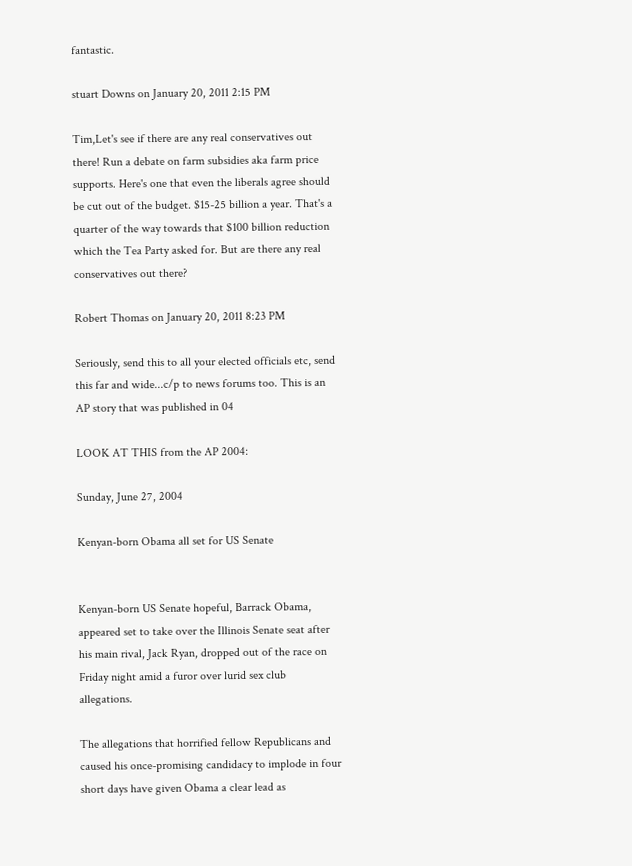fantastic.

stuart Downs on January 20, 2011 2:15 PM

Tim,Let's see if there are any real conservatives out there! Run a debate on farm subsidies aka farm price supports. Here's one that even the liberals agree should be cut out of the budget. $15-25 billion a year. That's a quarter of the way towards that $100 billion reduction which the Tea Party asked for. But are there any real conservatives out there?

Robert Thomas on January 20, 2011 8:23 PM

Seriously, send this to all your elected officials etc, send this far and wide...c/p to news forums too. This is an AP story that was published in 04

LOOK AT THIS from the AP 2004:

Sunday, June 27, 2004

Kenyan-born Obama all set for US Senate


Kenyan-born US Senate hopeful, Barrack Obama, appeared set to take over the Illinois Senate seat after his main rival, Jack Ryan, dropped out of the race on Friday night amid a furor over lurid sex club allegations.

The allegations that horrified fellow Republicans and caused his once-promising candidacy to implode in four short days have given Obama a clear lead as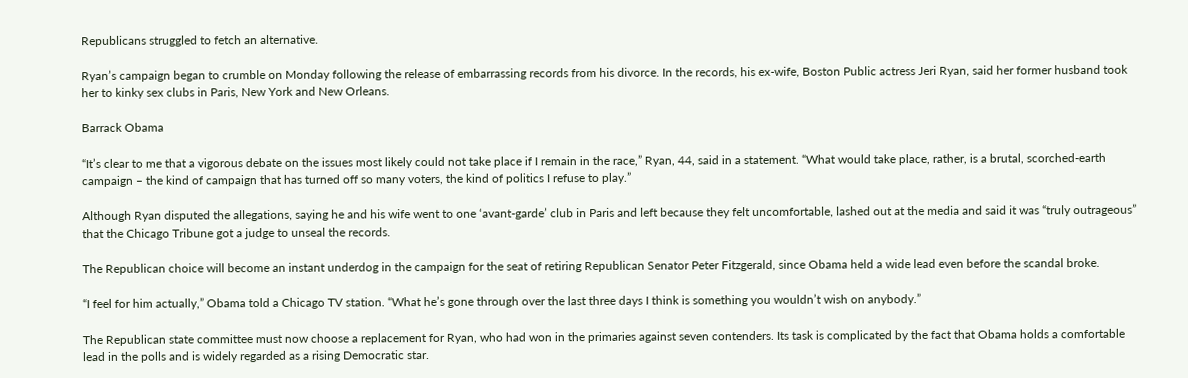Republicans struggled to fetch an alternative.

Ryan’s campaign began to crumble on Monday following the release of embarrassing records from his divorce. In the records, his ex-wife, Boston Public actress Jeri Ryan, said her former husband took her to kinky sex clubs in Paris, New York and New Orleans.

Barrack Obama

“It’s clear to me that a vigorous debate on the issues most likely could not take place if I remain in the race,” Ryan, 44, said in a statement. “What would take place, rather, is a brutal, scorched-earth campaign – the kind of campaign that has turned off so many voters, the kind of politics I refuse to play.”

Although Ryan disputed the allegations, saying he and his wife went to one ‘avant-garde’ club in Paris and left because they felt uncomfortable, lashed out at the media and said it was “truly outrageous” that the Chicago Tribune got a judge to unseal the records.

The Republican choice will become an instant underdog in the campaign for the seat of retiring Republican Senator Peter Fitzgerald, since Obama held a wide lead even before the scandal broke.

“I feel for him actually,” Obama told a Chicago TV station. “What he’s gone through over the last three days I think is something you wouldn’t wish on anybody.”

The Republican state committee must now choose a replacement for Ryan, who had won in the primaries against seven contenders. Its task is complicated by the fact that Obama holds a comfortable lead in the polls and is widely regarded as a rising Democratic star.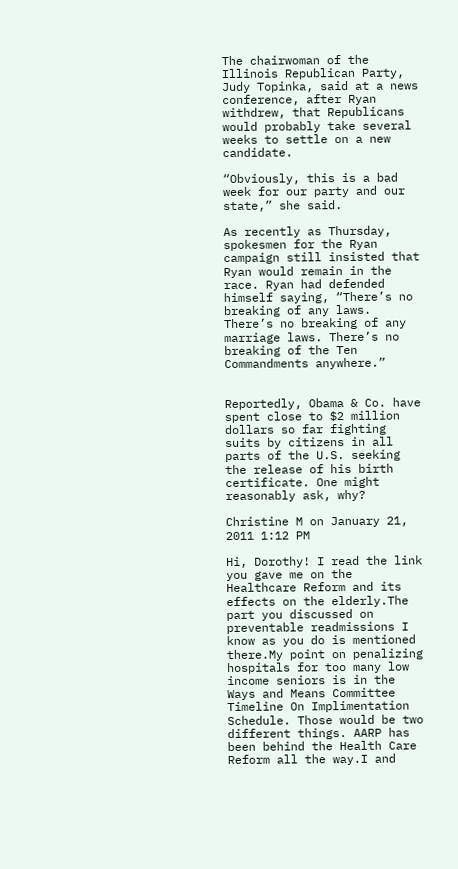The chairwoman of the Illinois Republican Party, Judy Topinka, said at a news conference, after Ryan withdrew, that Republicans would probably take several weeks to settle on a new candidate.

“Obviously, this is a bad week for our party and our state,” she said.

As recently as Thursday, spokesmen for the Ryan campaign still insisted that Ryan would remain in the race. Ryan had defended himself saying, “There’s no breaking of any laws. There’s no breaking of any marriage laws. There’s no breaking of the Ten Commandments anywhere.”


Reportedly, Obama & Co. have spent close to $2 million dollars so far fighting suits by citizens in all parts of the U.S. seeking the release of his birth certificate. One might reasonably ask, why?

Christine M on January 21, 2011 1:12 PM

Hi, Dorothy! I read the link you gave me on the Healthcare Reform and its effects on the elderly.The part you discussed on preventable readmissions I know as you do is mentioned there.My point on penalizing hospitals for too many low income seniors is in the Ways and Means Committee Timeline On Implimentation Schedule. Those would be two different things. AARP has been behind the Health Care Reform all the way.I and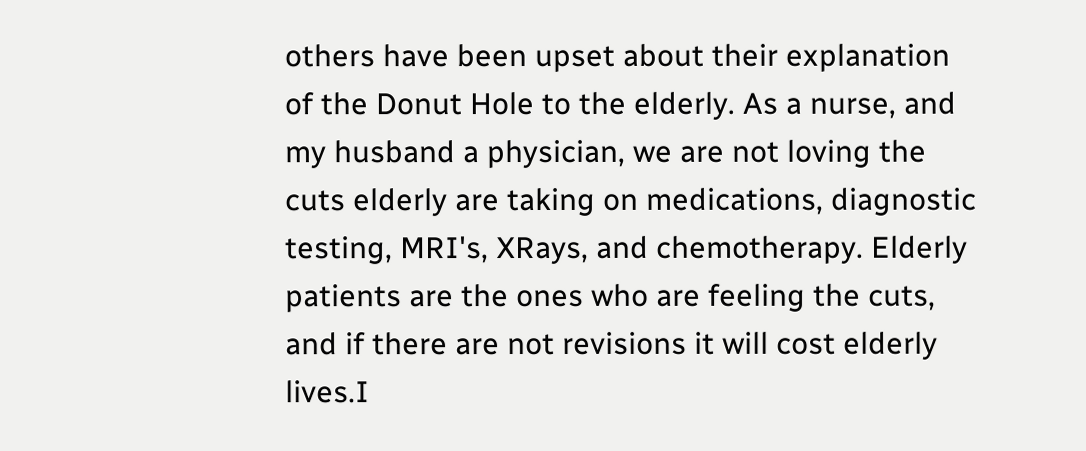others have been upset about their explanation of the Donut Hole to the elderly. As a nurse, and my husband a physician, we are not loving the cuts elderly are taking on medications, diagnostic testing, MRI's, XRays, and chemotherapy. Elderly patients are the ones who are feeling the cuts, and if there are not revisions it will cost elderly lives.I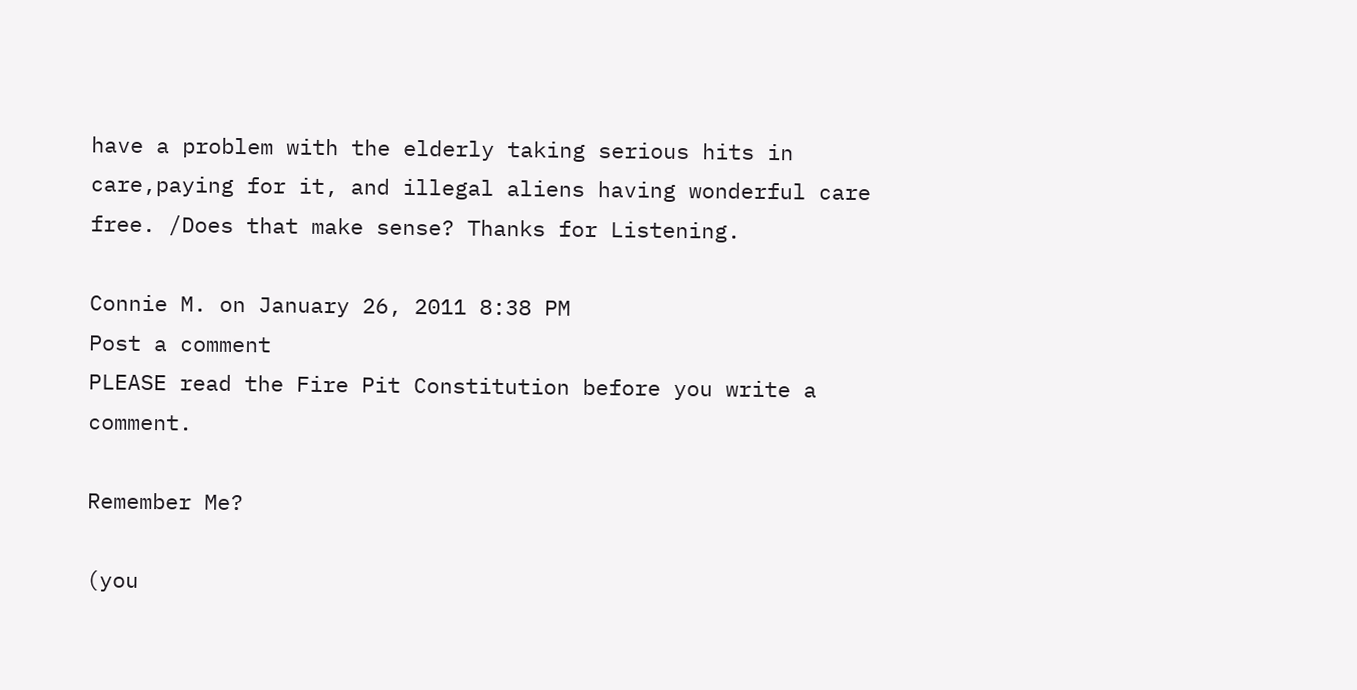have a problem with the elderly taking serious hits in care,paying for it, and illegal aliens having wonderful care free. /Does that make sense? Thanks for Listening.

Connie M. on January 26, 2011 8:38 PM
Post a comment
PLEASE read the Fire Pit Constitution before you write a comment.

Remember Me?

(you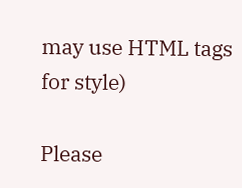may use HTML tags for style)

Please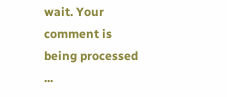wait. Your comment is being processed ...